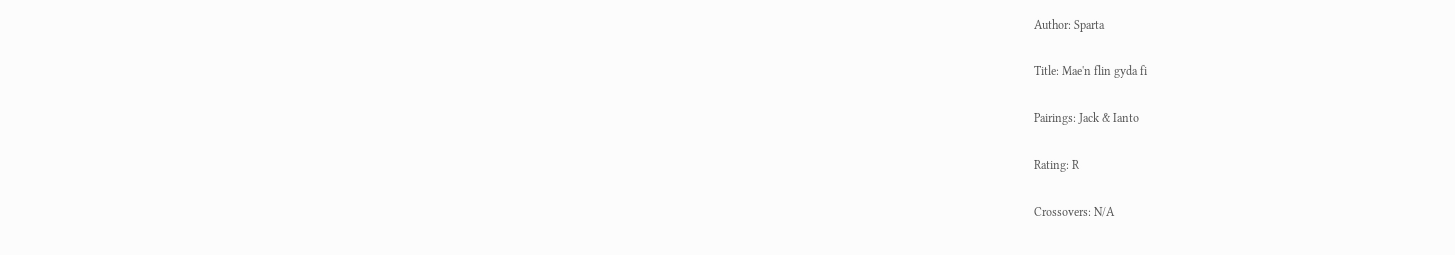Author: Sparta

Title: Mae'n flin gyda fi

Pairings: Jack & Ianto

Rating: R

Crossovers: N/A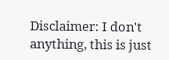Disclaimer: I don't anything, this is just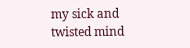my sick and twisted mind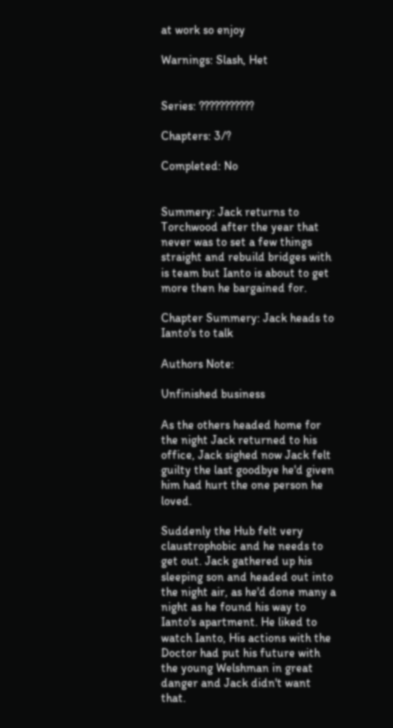at work so enjoy

Warnings: Slash, Het


Series: ???????????

Chapters: 3/?

Completed: No


Summery: Jack returns to Torchwood after the year that never was to set a few things straight and rebuild bridges with is team but Ianto is about to get more then he bargained for.

Chapter Summery: Jack heads to Ianto's to talk

Authors Note:

Unfinished business

As the others headed home for the night Jack returned to his office, Jack sighed now Jack felt guilty the last goodbye he'd given him had hurt the one person he loved.

Suddenly the Hub felt very claustrophobic and he needs to get out. Jack gathered up his sleeping son and headed out into the night air, as he'd done many a night as he found his way to Ianto's apartment. He liked to watch Ianto, His actions with the Doctor had put his future with the young Welshman in great danger and Jack didn't want that.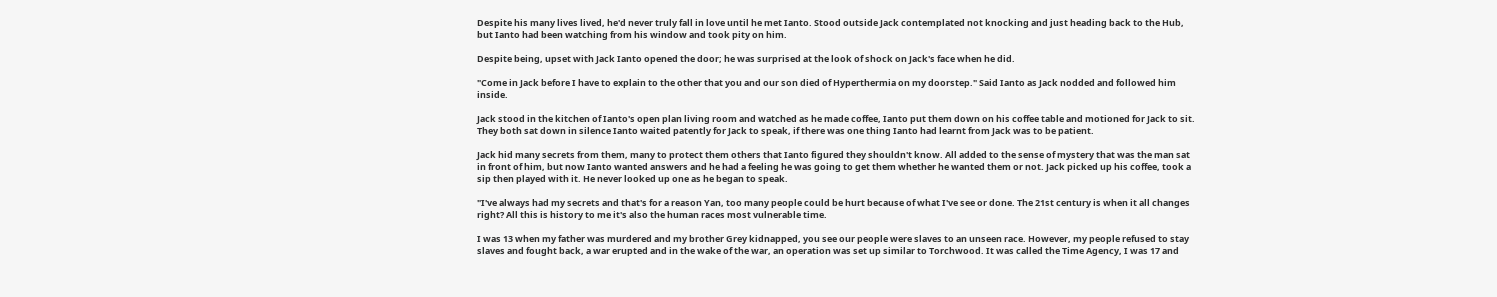Despite his many lives lived, he'd never truly fall in love until he met Ianto. Stood outside Jack contemplated not knocking and just heading back to the Hub, but Ianto had been watching from his window and took pity on him.

Despite being, upset with Jack Ianto opened the door; he was surprised at the look of shock on Jack's face when he did.

"Come in Jack before I have to explain to the other that you and our son died of Hyperthermia on my doorstep." Said Ianto as Jack nodded and followed him inside.

Jack stood in the kitchen of Ianto's open plan living room and watched as he made coffee, Ianto put them down on his coffee table and motioned for Jack to sit. They both sat down in silence Ianto waited patently for Jack to speak, if there was one thing Ianto had learnt from Jack was to be patient.

Jack hid many secrets from them, many to protect them others that Ianto figured they shouldn't know. All added to the sense of mystery that was the man sat in front of him, but now Ianto wanted answers and he had a feeling he was going to get them whether he wanted them or not. Jack picked up his coffee, took a sip then played with it. He never looked up one as he began to speak.

"I've always had my secrets and that's for a reason Yan, too many people could be hurt because of what I've see or done. The 21st century is when it all changes right? All this is history to me it's also the human races most vulnerable time.

I was 13 when my father was murdered and my brother Grey kidnapped, you see our people were slaves to an unseen race. However, my people refused to stay slaves and fought back, a war erupted and in the wake of the war, an operation was set up similar to Torchwood. It was called the Time Agency, I was 17 and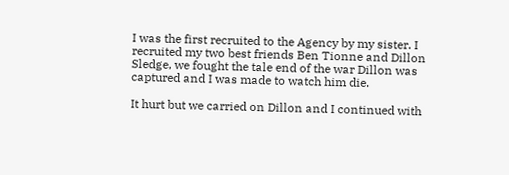I was the first recruited to the Agency by my sister. I recruited my two best friends Ben Tionne and Dillon Sledge, we fought the tale end of the war Dillon was captured and I was made to watch him die.

It hurt but we carried on Dillon and I continued with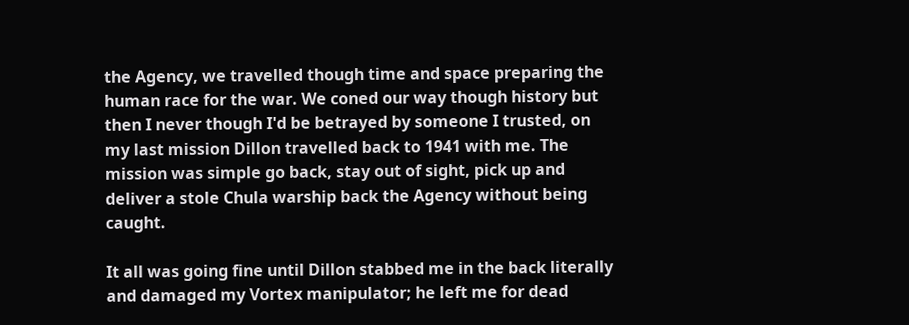the Agency, we travelled though time and space preparing the human race for the war. We coned our way though history but then I never though I'd be betrayed by someone I trusted, on my last mission Dillon travelled back to 1941 with me. The mission was simple go back, stay out of sight, pick up and deliver a stole Chula warship back the Agency without being caught.

It all was going fine until Dillon stabbed me in the back literally and damaged my Vortex manipulator; he left me for dead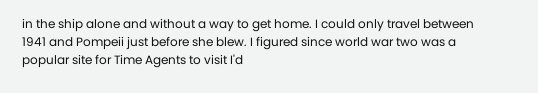in the ship alone and without a way to get home. I could only travel between 1941 and Pompeii just before she blew. I figured since world war two was a popular site for Time Agents to visit I'd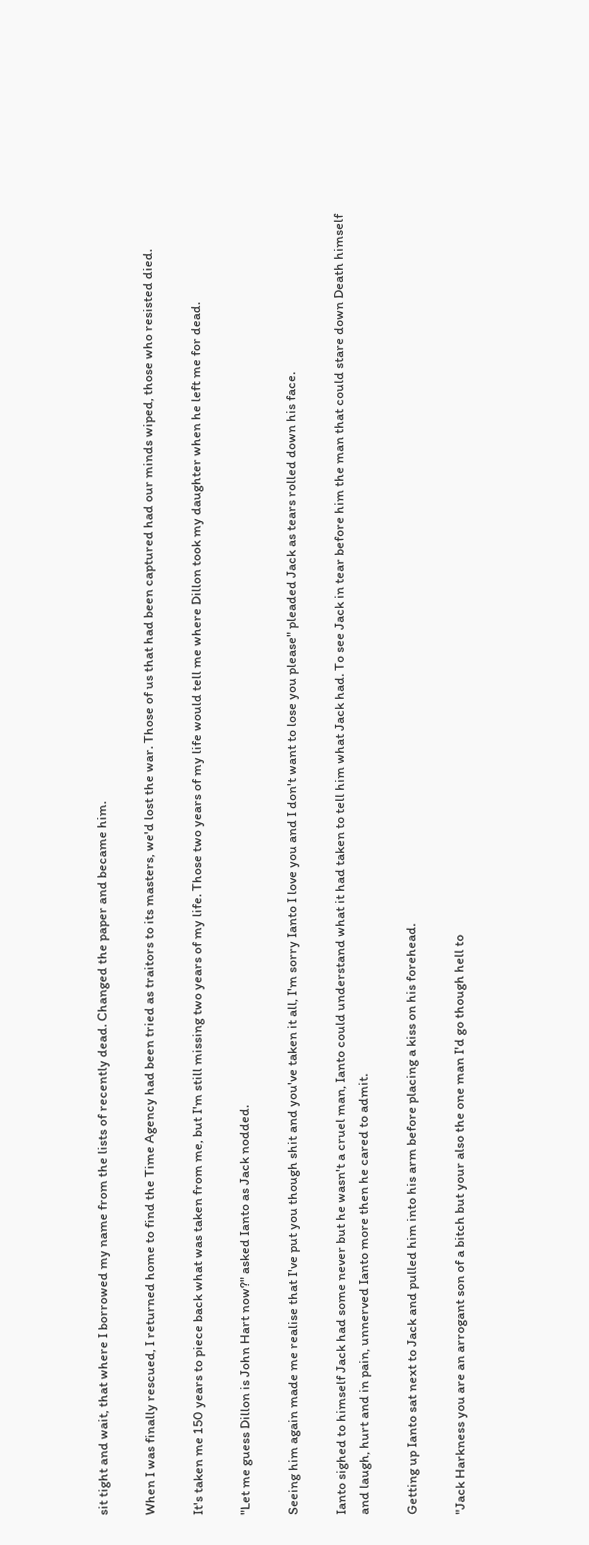sit tight and wait, that where I borrowed my name from the lists of recently dead. Changed the paper and became him.

When I was finally rescued, I returned home to find the Time Agency had been tried as traitors to its masters, we'd lost the war. Those of us that had been captured had our minds wiped, those who resisted died.

It's taken me 150 years to piece back what was taken from me, but I'm still missing two years of my life. Those two years of my life would tell me where Dillon took my daughter when he left me for dead.

"Let me guess Dillon is John Hart now?" asked Ianto as Jack nodded.

Seeing him again made me realise that I've put you though shit and you've taken it all, I'm sorry Ianto I love you and I don't want to lose you please" pleaded Jack as tears rolled down his face.

Ianto sighed to himself Jack had some never but he wasn't a cruel man, Ianto could understand what it had taken to tell him what Jack had. To see Jack in tear before him the man that could stare down Death himself and laugh, hurt and in pain, unnerved Ianto more then he cared to admit.

Getting up Ianto sat next to Jack and pulled him into his arm before placing a kiss on his forehead.

"Jack Harkness you are an arrogant son of a bitch but your also the one man I'd go though hell to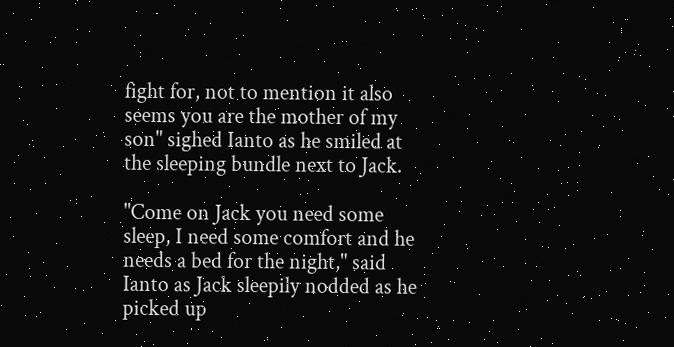fight for, not to mention it also seems you are the mother of my son" sighed Ianto as he smiled at the sleeping bundle next to Jack.

"Come on Jack you need some sleep, I need some comfort and he needs a bed for the night," said Ianto as Jack sleepily nodded as he picked up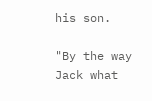his son.

"By the way Jack what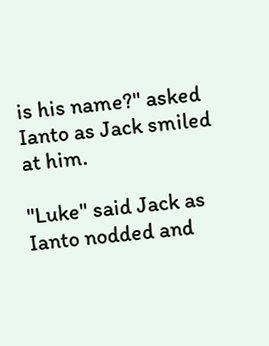is his name?" asked Ianto as Jack smiled at him.

"Luke" said Jack as Ianto nodded and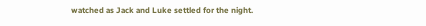watched as Jack and Luke settled for the night.